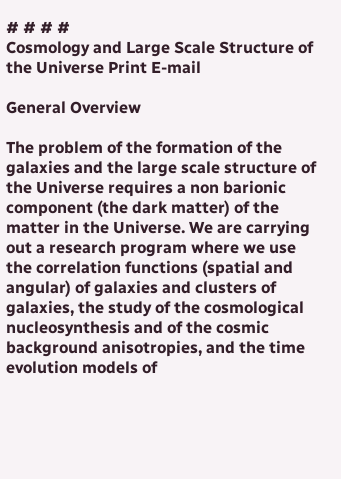# # # #
Cosmology and Large Scale Structure of the Universe Print E-mail

General Overview

The problem of the formation of the galaxies and the large scale structure of the Universe requires a non barionic component (the dark matter) of the matter in the Universe. We are carrying out a research program where we use the correlation functions (spatial and angular) of galaxies and clusters of galaxies, the study of the cosmological nucleosynthesis and of the cosmic background anisotropies, and the time evolution models of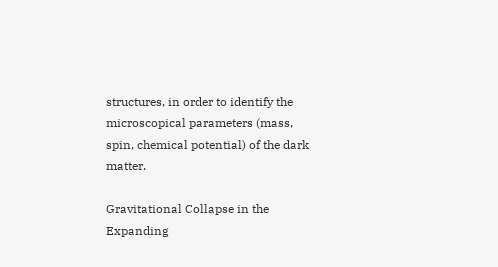structures, in order to identify the microscopical parameters (mass, spin, chemical potential) of the dark matter.

Gravitational Collapse in the Expanding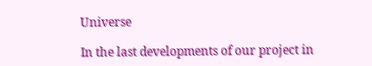Universe

In the last developments of our project in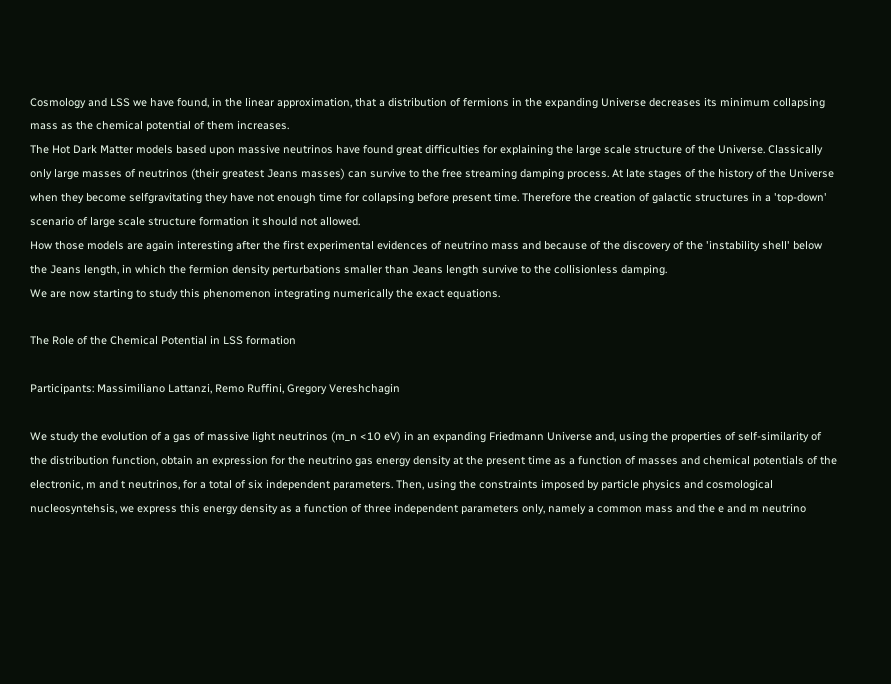Cosmology and LSS we have found, in the linear approximation, that a distribution of fermions in the expanding Universe decreases its minimum collapsing mass as the chemical potential of them increases.
The Hot Dark Matter models based upon massive neutrinos have found great difficulties for explaining the large scale structure of the Universe. Classically only large masses of neutrinos (their greatest Jeans masses) can survive to the free streaming damping process. At late stages of the history of the Universe when they become selfgravitating they have not enough time for collapsing before present time. Therefore the creation of galactic structures in a 'top-down' scenario of large scale structure formation it should not allowed.
How those models are again interesting after the first experimental evidences of neutrino mass and because of the discovery of the 'instability shell' below the Jeans length, in which the fermion density perturbations smaller than Jeans length survive to the collisionless damping.
We are now starting to study this phenomenon integrating numerically the exact equations.

The Role of the Chemical Potential in LSS formation

Participants: Massimiliano Lattanzi, Remo Ruffini, Gregory Vereshchagin

We study the evolution of a gas of massive light neutrinos (m_n <10 eV) in an expanding Friedmann Universe and, using the properties of self-similarity of the distribution function, obtain an expression for the neutrino gas energy density at the present time as a function of masses and chemical potentials of the electronic, m and t neutrinos, for a total of six independent parameters. Then, using the constraints imposed by particle physics and cosmological nucleosyntehsis, we express this energy density as a function of three independent parameters only, namely a common mass and the e and m neutrino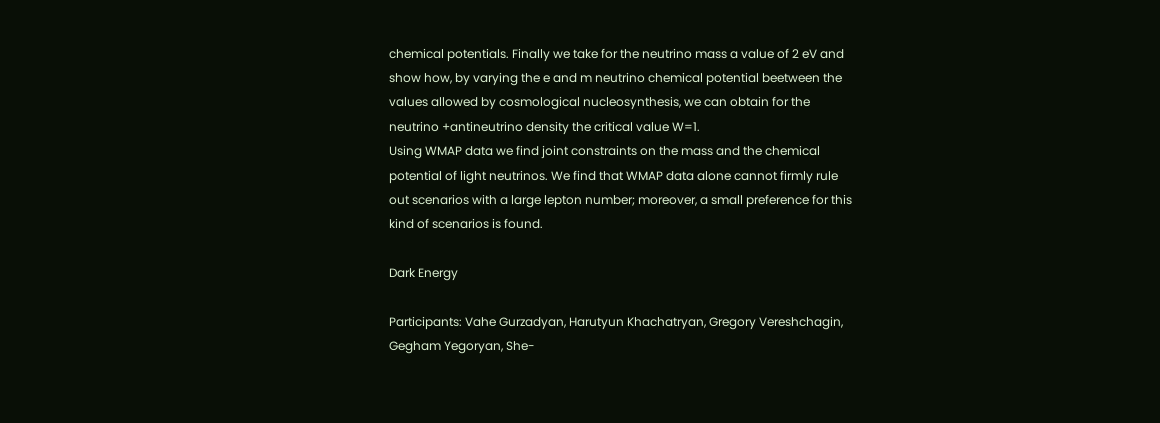chemical potentials. Finally we take for the neutrino mass a value of 2 eV and show how, by varying the e and m neutrino chemical potential beetween the values allowed by cosmological nucleosynthesis, we can obtain for the neutrino +antineutrino density the critical value W=1.
Using WMAP data we find joint constraints on the mass and the chemical potential of light neutrinos. We find that WMAP data alone cannot firmly rule out scenarios with a large lepton number; moreover, a small preference for this kind of scenarios is found.

Dark Energy

Participants: Vahe Gurzadyan, Harutyun Khachatryan, Gregory Vereshchagin, Gegham Yegoryan, She-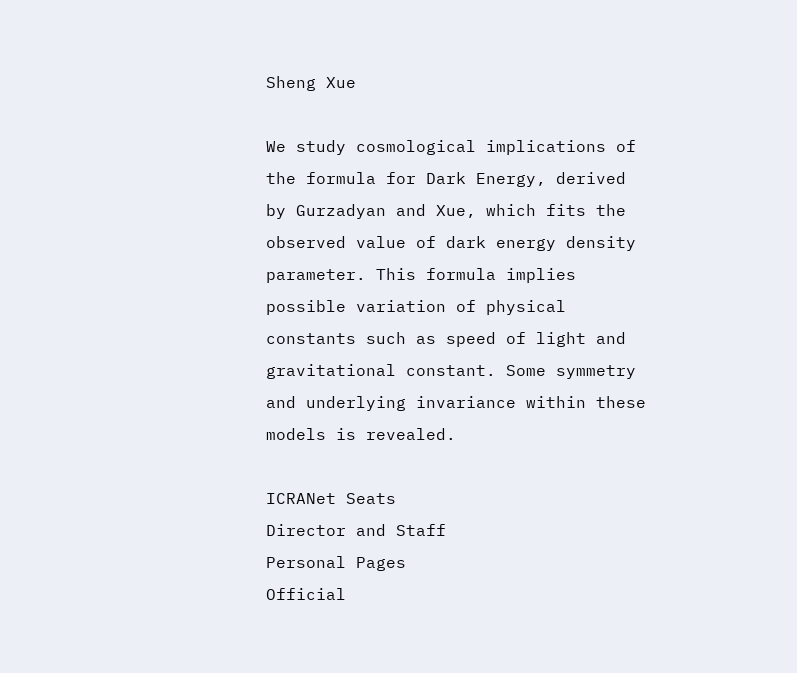Sheng Xue

We study cosmological implications of the formula for Dark Energy, derived by Gurzadyan and Xue, which fits the observed value of dark energy density parameter. This formula implies possible variation of physical constants such as speed of light and gravitational constant. Some symmetry and underlying invariance within these models is revealed.

ICRANet Seats
Director and Staff
Personal Pages
Official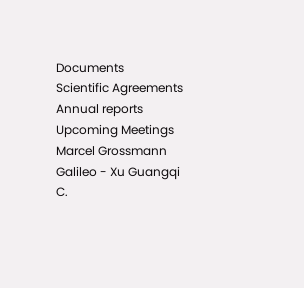Documents
Scientific Agreements
Annual reports
Upcoming Meetings
Marcel Grossmann
Galileo - Xu Guangqi
C.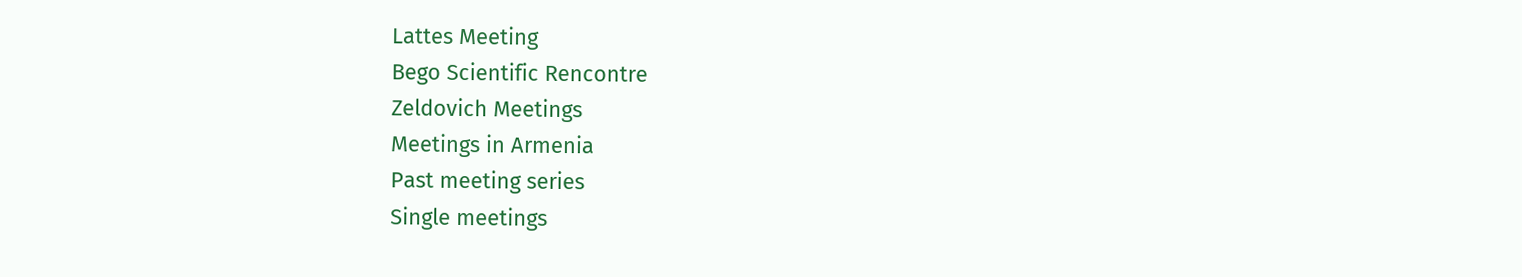Lattes Meeting
Bego Scientific Rencontre
Zeldovich Meetings
Meetings in Armenia
Past meeting series
Single meetings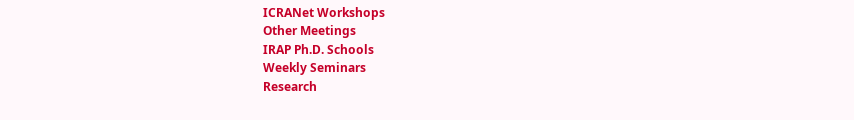ICRANet Workshops
Other Meetings
IRAP Ph.D. Schools
Weekly Seminars
Research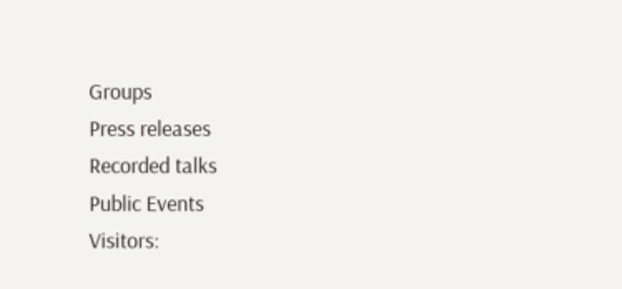Groups
Press releases
Recorded talks
Public Events
Visitors: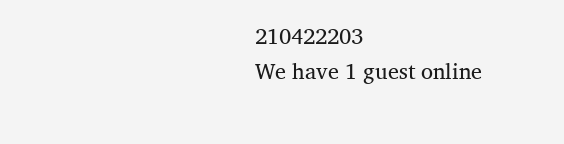210422203
We have 1 guest online